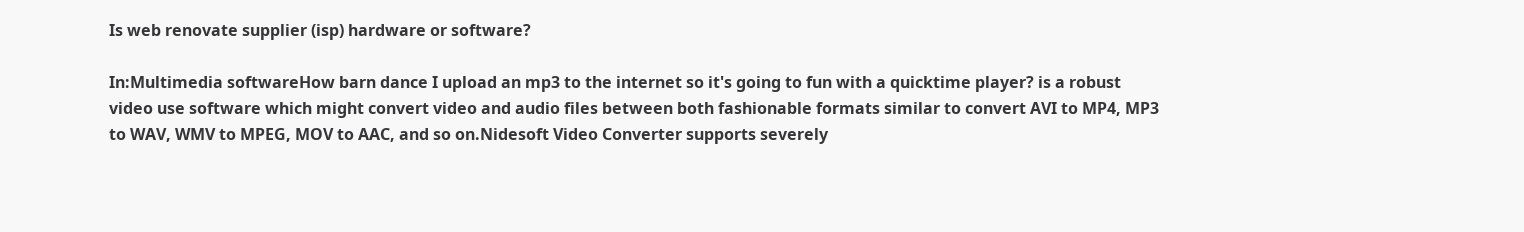Is web renovate supplier (isp) hardware or software?

In:Multimedia softwareHow barn dance I upload an mp3 to the internet so it's going to fun with a quicktime player? is a robust video use software which might convert video and audio files between both fashionable formats similar to convert AVI to MP4, MP3 to WAV, WMV to MPEG, MOV to AAC, and so on.Nidesoft Video Converter supports severely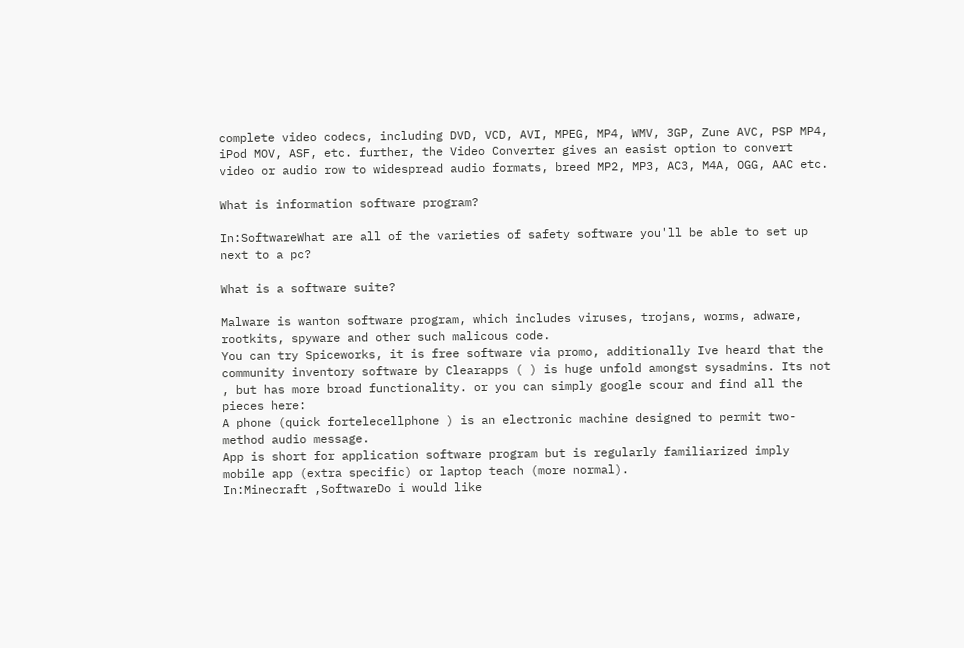complete video codecs, including DVD, VCD, AVI, MPEG, MP4, WMV, 3GP, Zune AVC, PSP MP4, iPod MOV, ASF, etc. further, the Video Converter gives an easist option to convert video or audio row to widespread audio formats, breed MP2, MP3, AC3, M4A, OGG, AAC etc.

What is information software program?

In:SoftwareWhat are all of the varieties of safety software you'll be able to set up next to a pc?

What is a software suite?

Malware is wanton software program, which includes viruses, trojans, worms, adware, rootkits, spyware and other such malicous code.
You can try Spiceworks, it is free software via promo, additionally Ive heard that the community inventory software by Clearapps ( ) is huge unfold amongst sysadmins. Its not , but has more broad functionality. or you can simply google scour and find all the pieces here:
A phone (quick fortelecellphone ) is an electronic machine designed to permit two-method audio message.
App is short for application software program but is regularly familiarized imply mobile app (extra specific) or laptop teach (more normal).
In:Minecraft ,SoftwareDo i would like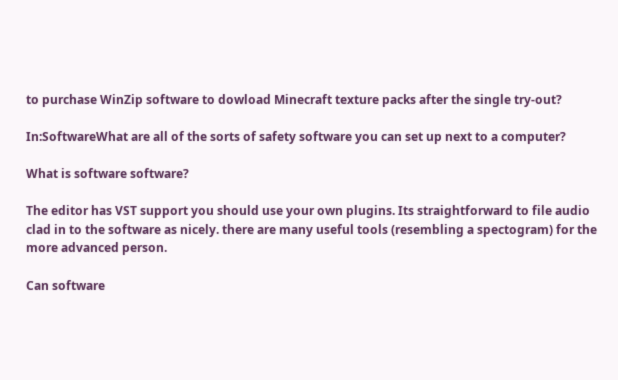to purchase WinZip software to dowload Minecraft texture packs after the single try-out?

In:SoftwareWhat are all of the sorts of safety software you can set up next to a computer?

What is software software?

The editor has VST support you should use your own plugins. Its straightforward to file audio clad in to the software as nicely. there are many useful tools (resembling a spectogram) for the more advanced person.

Can software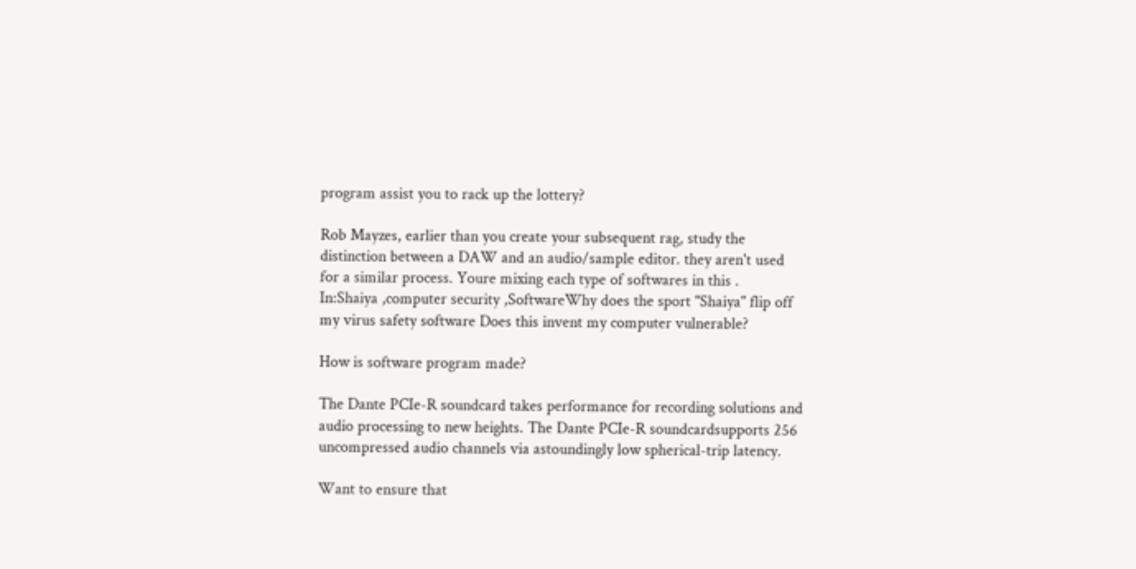program assist you to rack up the lottery?

Rob Mayzes, earlier than you create your subsequent rag, study the distinction between a DAW and an audio/sample editor. they aren't used for a similar process. Youre mixing each type of softwares in this .
In:Shaiya ,computer security ,SoftwareWhy does the sport "Shaiya" flip off my virus safety software Does this invent my computer vulnerable?

How is software program made?

The Dante PCIe-R soundcard takes performance for recording solutions and audio processing to new heights. The Dante PCIe-R soundcardsupports 256 uncompressed audio channels via astoundingly low spherical-trip latency.

Want to ensure that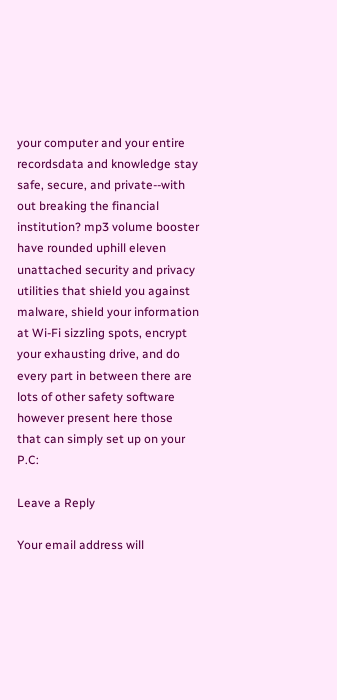your computer and your entire recordsdata and knowledge stay safe, secure, and private--with out breaking the financial institution? mp3 volume booster have rounded uphill eleven unattached security and privacy utilities that shield you against malware, shield your information at Wi-Fi sizzling spots, encrypt your exhausting drive, and do every part in between there are lots of other safety software however present here those that can simply set up on your P.C:

Leave a Reply

Your email address will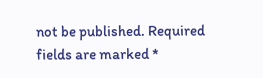not be published. Required fields are marked *